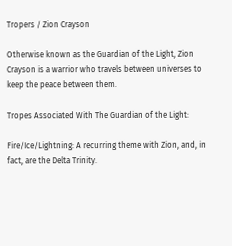Tropers / Zion Crayson

Otherwise known as the Guardian of the Light, Zion Crayson is a warrior who travels between universes to keep the peace between them.

Tropes Associated With The Guardian of the Light:

Fire/Ice/Lightning: A recurring theme with Zion, and, in fact, are the Delta Trinity.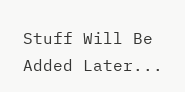Stuff Will Be Added Later...